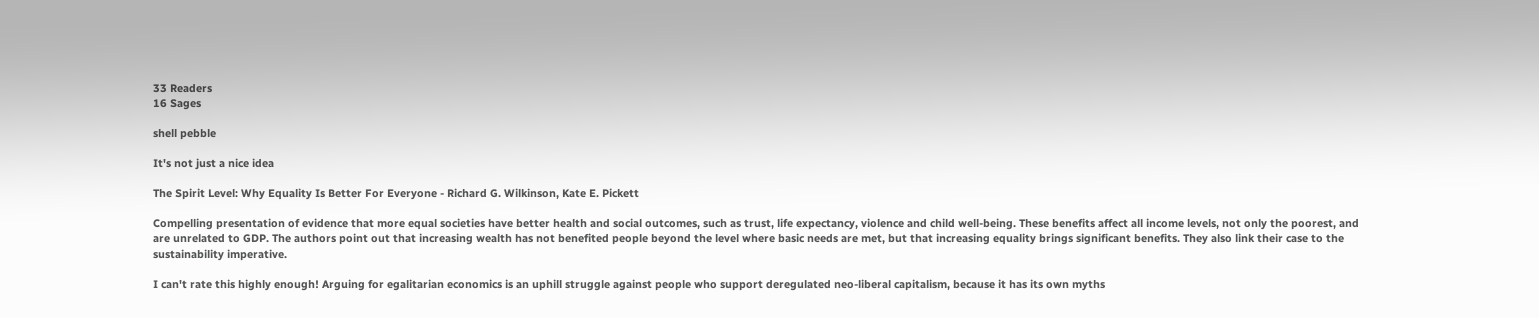33 Readers
16 Sages

shell pebble

It's not just a nice idea

The Spirit Level: Why Equality Is Better For Everyone - Richard G. Wilkinson, Kate E. Pickett

Compelling presentation of evidence that more equal societies have better health and social outcomes, such as trust, life expectancy, violence and child well-being. These benefits affect all income levels, not only the poorest, and are unrelated to GDP. The authors point out that increasing wealth has not benefited people beyond the level where basic needs are met, but that increasing equality brings significant benefits. They also link their case to the sustainability imperative.

I can't rate this highly enough! Arguing for egalitarian economics is an uphill struggle against people who support deregulated neo-liberal capitalism, because it has its own myths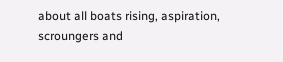about all boats rising, aspiration, scroungers and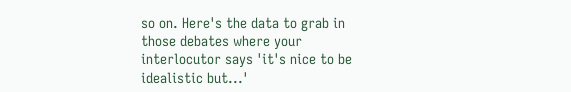so on. Here's the data to grab in those debates where your interlocutor says 'it's nice to be idealistic but...'